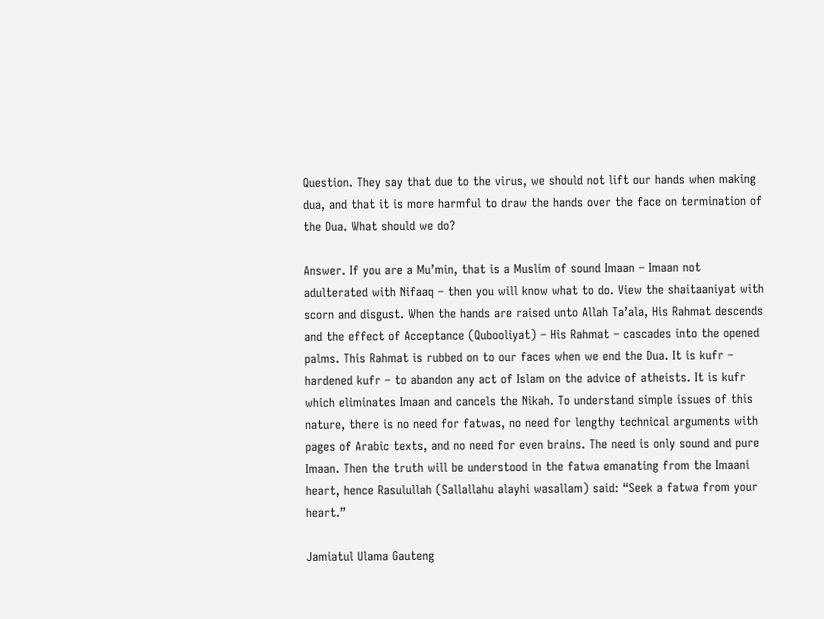Question. They say that due to the virus, we should not lift our hands when making dua, and that it is more harmful to draw the hands over the face on termination of the Dua. What should we do?

Answer. If you are a Mu’min, that is a Muslim of sound Imaan – Imaan not adulterated with Nifaaq – then you will know what to do. View the shaitaaniyat with scorn and disgust. When the hands are raised unto Allah Ta’ala, His Rahmat descends and the effect of Acceptance (Qubooliyat) – His Rahmat – cascades into the opened palms. This Rahmat is rubbed on to our faces when we end the Dua. It is kufr – hardened kufr – to abandon any act of Islam on the advice of atheists. It is kufr which eliminates Imaan and cancels the Nikah. To understand simple issues of this nature, there is no need for fatwas, no need for lengthy technical arguments with pages of Arabic texts, and no need for even brains. The need is only sound and pure Imaan. Then the truth will be understood in the fatwa emanating from the Imaani heart, hence Rasulullah (Sallallahu alayhi wasallam) said: “Seek a fatwa from your heart.”

Jamiatul Ulama Gauteng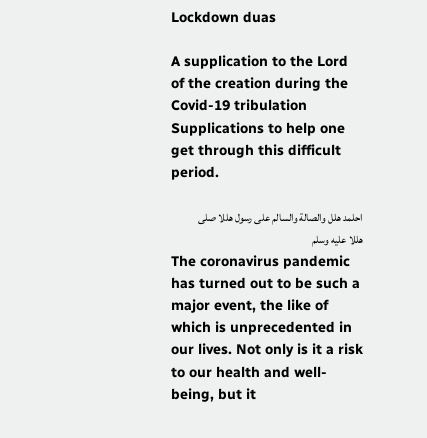Lockdown duas

A supplication to the Lord of the creation during the Covid-19 tribulation
Supplications to help one get through this difficult period.

احلمد هلل والصالة والسالم على رسول هللا صلى هللا عليه وسلم
The coronavirus pandemic has turned out to be such a major event, the like of which is unprecedented in our lives. Not only is it a risk to our health and well-being, but it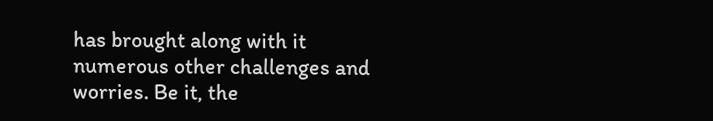has brought along with it numerous other challenges and worries. Be it, the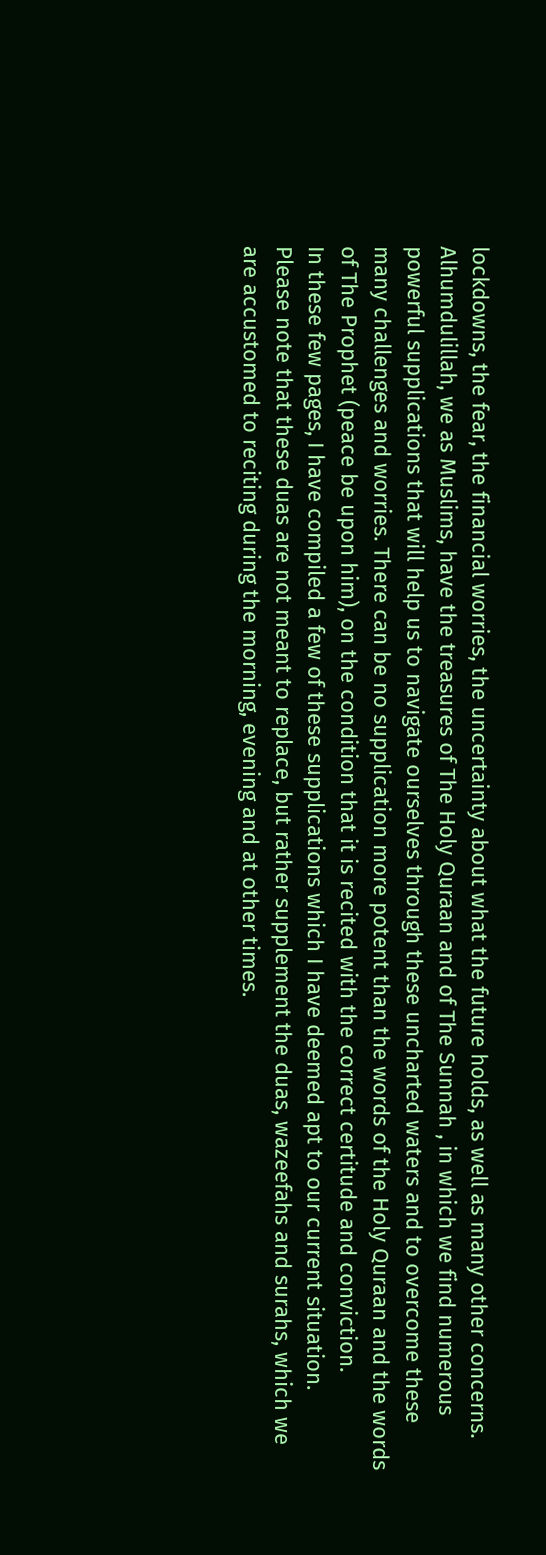lockdowns, the fear, the financial worries, the uncertainty about what the future holds, as well as many other concerns.
Alhumdulillah, we as Muslims, have the treasures of The Holy Quraan and of The Sunnah , in which we find numerous powerful supplications that will help us to navigate ourselves through these uncharted waters and to overcome these many challenges and worries. There can be no supplication more potent than the words of the Holy Quraan and the words of The Prophet (peace be upon him), on the condition that it is recited with the correct certitude and conviction.
In these few pages, I have compiled a few of these supplications which I have deemed apt to our current situation.
Please note that these duas are not meant to replace, but rather supplement the duas, wazeefahs and surahs, which we are accustomed to reciting during the morning, evening and at other times.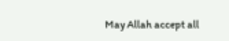May Allah accept all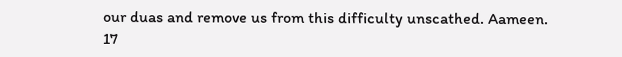our duas and remove us from this difficulty unscathed. Aameen.
17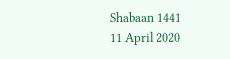Shabaan 1441
11 April 2020